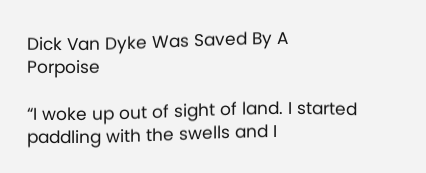Dick Van Dyke Was Saved By A Porpoise

“I woke up out of sight of land. I started paddling with the swells and I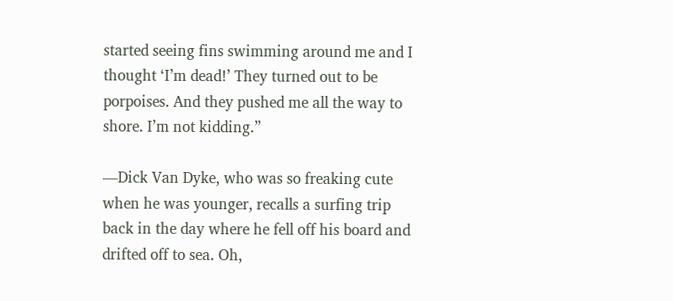started seeing fins swimming around me and I thought ‘I’m dead!’ They turned out to be porpoises. And they pushed me all the way to shore. I’m not kidding.”

—Dick Van Dyke, who was so freaking cute when he was younger, recalls a surfing trip back in the day where he fell off his board and drifted off to sea. Oh,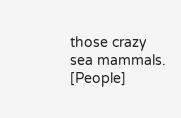those crazy sea mammals. [People]